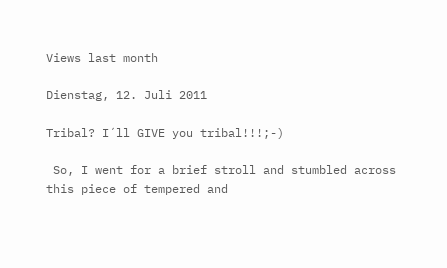Views last month

Dienstag, 12. Juli 2011

Tribal? I´ll GIVE you tribal!!!;-)

 So, I went for a brief stroll and stumbled across this piece of tempered and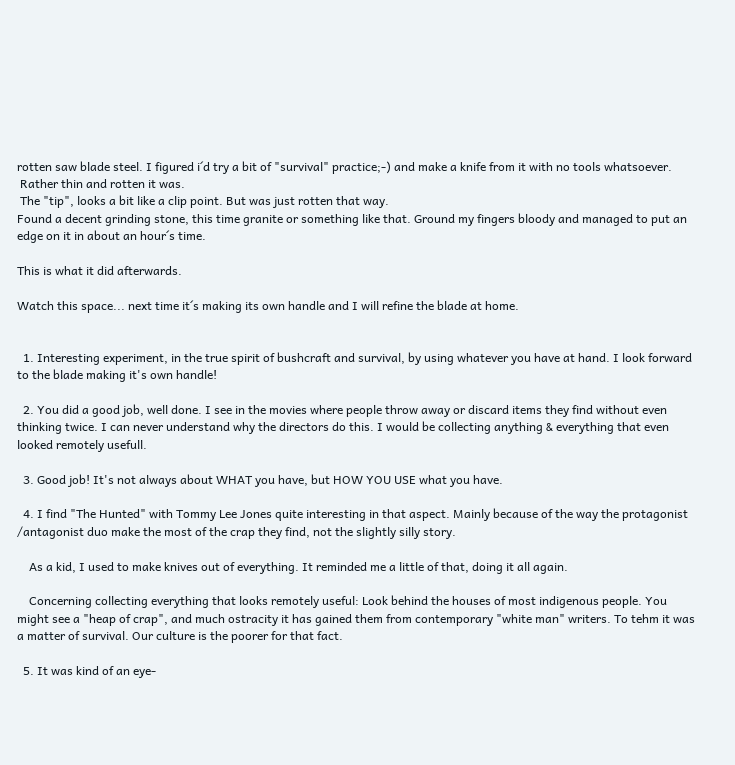rotten saw blade steel. I figured i´d try a bit of "survival" practice;-) and make a knife from it with no tools whatsoever.
 Rather thin and rotten it was.
 The "tip", looks a bit like a clip point. But was just rotten that way.
Found a decent grinding stone, this time granite or something like that. Ground my fingers bloody and managed to put an edge on it in about an hour´s time.

This is what it did afterwards.

Watch this space... next time it´s making its own handle and I will refine the blade at home.


  1. Interesting experiment, in the true spirit of bushcraft and survival, by using whatever you have at hand. I look forward to the blade making it's own handle!

  2. You did a good job, well done. I see in the movies where people throw away or discard items they find without even thinking twice. I can never understand why the directors do this. I would be collecting anything & everything that even looked remotely usefull.

  3. Good job! It's not always about WHAT you have, but HOW YOU USE what you have.

  4. I find "The Hunted" with Tommy Lee Jones quite interesting in that aspect. Mainly because of the way the protagonist /antagonist duo make the most of the crap they find, not the slightly silly story.

    As a kid, I used to make knives out of everything. It reminded me a little of that, doing it all again.

    Concerning collecting everything that looks remotely useful: Look behind the houses of most indigenous people. You might see a "heap of crap", and much ostracity it has gained them from contemporary "white man" writers. To tehm it was a matter of survival. Our culture is the poorer for that fact.

  5. It was kind of an eye-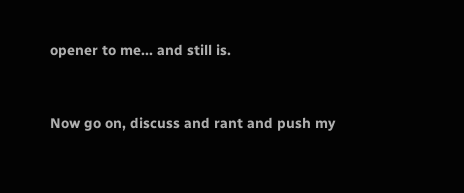opener to me... and still is.


Now go on, discuss and rant and push my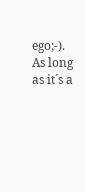ego;-). As long as it´s a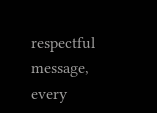respectful message, every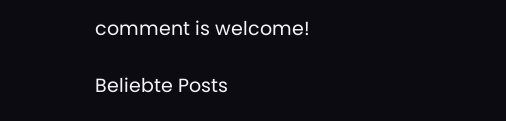comment is welcome!

Beliebte Posts